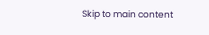Skip to main content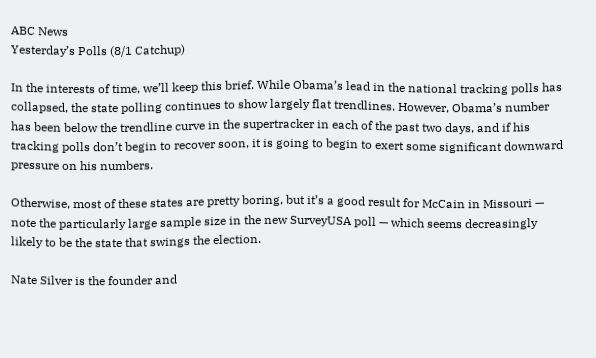ABC News
Yesterday’s Polls (8/1 Catchup)

In the interests of time, we’ll keep this brief. While Obama’s lead in the national tracking polls has collapsed, the state polling continues to show largely flat trendlines. However, Obama’s number has been below the trendline curve in the supertracker in each of the past two days, and if his tracking polls don’t begin to recover soon, it is going to begin to exert some significant downward pressure on his numbers.

Otherwise, most of these states are pretty boring, but it’s a good result for McCain in Missouri — note the particularly large sample size in the new SurveyUSA poll — which seems decreasingly likely to be the state that swings the election.

Nate Silver is the founder and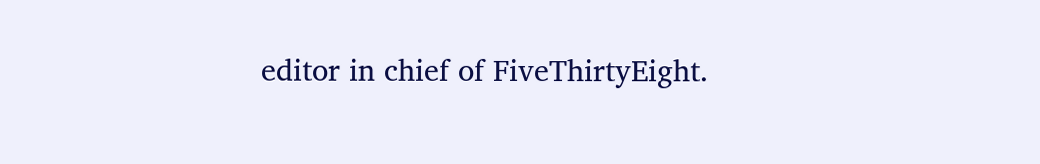editor in chief of FiveThirtyEight.